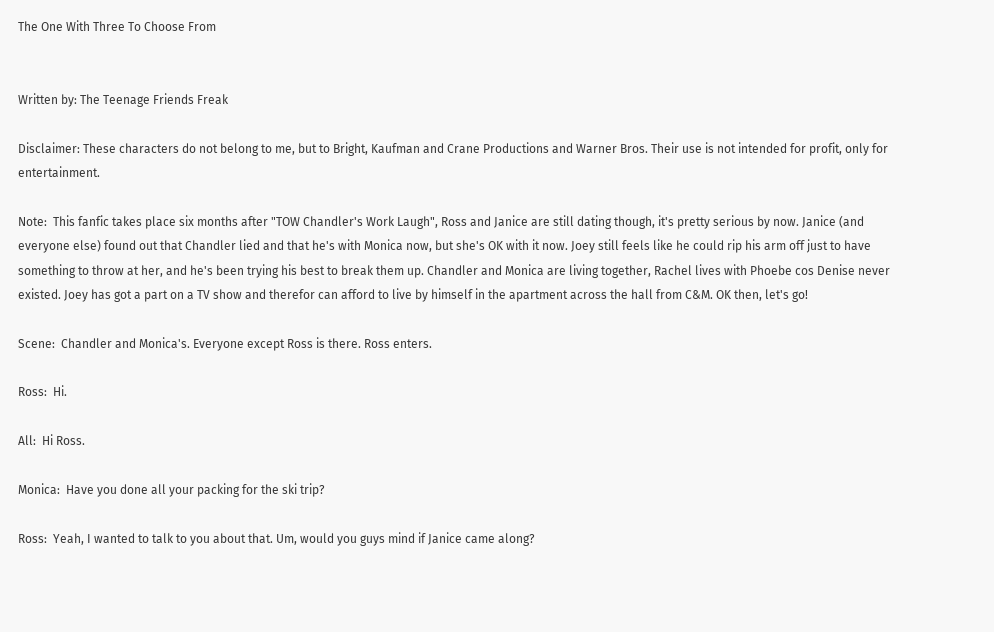The One With Three To Choose From


Written by: The Teenage Friends Freak

Disclaimer: These characters do not belong to me, but to Bright, Kaufman and Crane Productions and Warner Bros. Their use is not intended for profit, only for entertainment.

Note:  This fanfic takes place six months after "TOW Chandler's Work Laugh", Ross and Janice are still dating though, it's pretty serious by now. Janice (and everyone else) found out that Chandler lied and that he's with Monica now, but she's OK with it now. Joey still feels like he could rip his arm off just to have something to throw at her, and he's been trying his best to break them up. Chandler and Monica are living together, Rachel lives with Phoebe cos Denise never existed. Joey has got a part on a TV show and therefor can afford to live by himself in the apartment across the hall from C&M. OK then, let's go!

Scene:  Chandler and Monica's. Everyone except Ross is there. Ross enters.

Ross:  Hi.

All:  Hi Ross.

Monica:  Have you done all your packing for the ski trip?

Ross:  Yeah, I wanted to talk to you about that. Um, would you guys mind if Janice came along?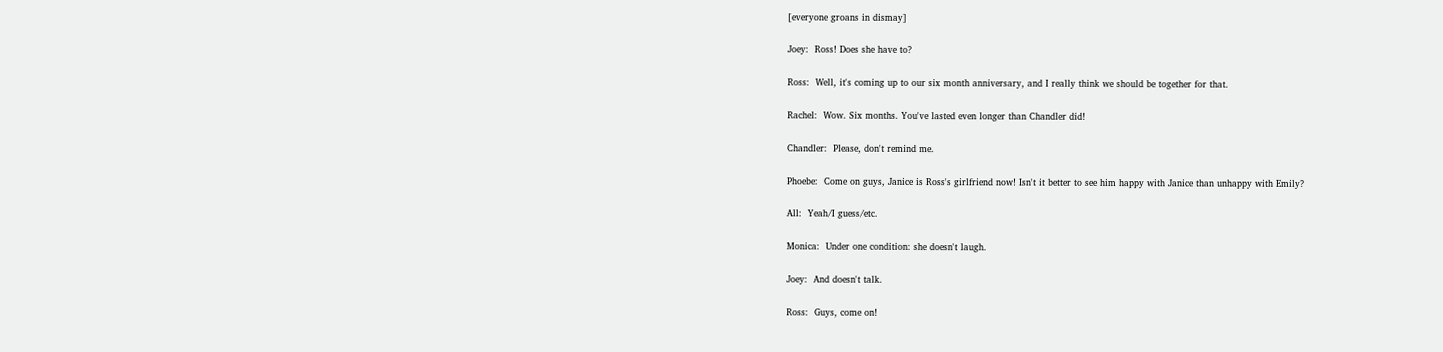[everyone groans in dismay]

Joey:  Ross! Does she have to?

Ross:  Well, it's coming up to our six month anniversary, and I really think we should be together for that.

Rachel:  Wow. Six months. You've lasted even longer than Chandler did!

Chandler:  Please, don't remind me.

Phoebe:  Come on guys, Janice is Ross's girlfriend now! Isn't it better to see him happy with Janice than unhappy with Emily?

All:  Yeah/I guess/etc.

Monica:  Under one condition: she doesn't laugh.

Joey:  And doesn't talk.

Ross:  Guys, come on!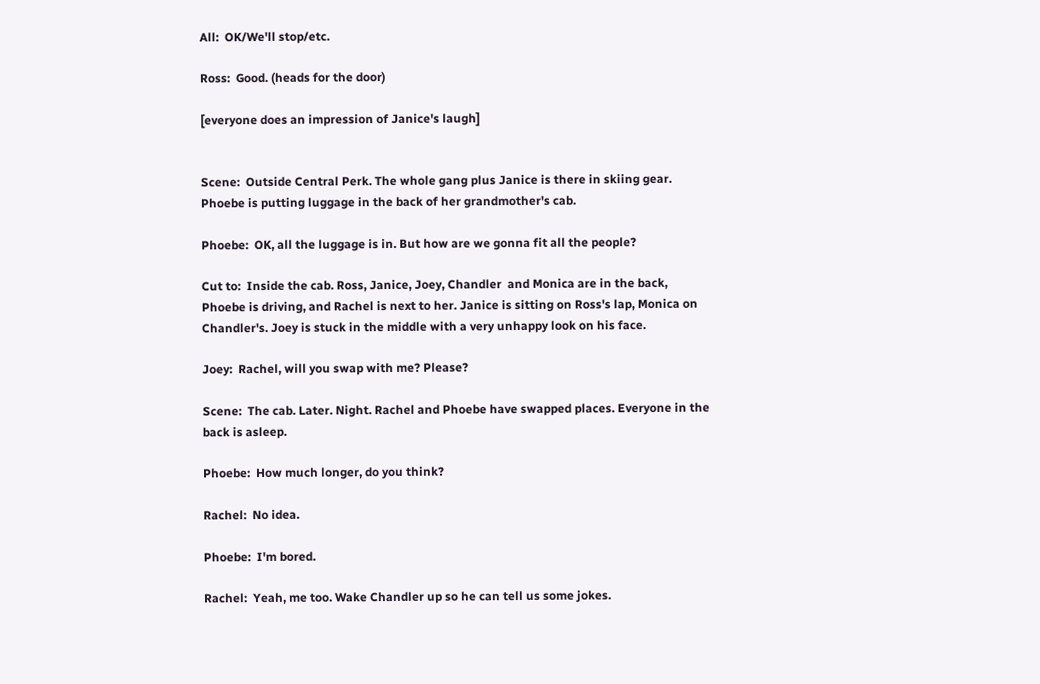All:  OK/We'll stop/etc.

Ross:  Good. (heads for the door)

[everyone does an impression of Janice's laugh]


Scene:  Outside Central Perk. The whole gang plus Janice is there in skiing gear. Phoebe is putting luggage in the back of her grandmother's cab.

Phoebe:  OK, all the luggage is in. But how are we gonna fit all the people?

Cut to:  Inside the cab. Ross, Janice, Joey, Chandler  and Monica are in the back, Phoebe is driving, and Rachel is next to her. Janice is sitting on Ross's lap, Monica on Chandler's. Joey is stuck in the middle with a very unhappy look on his face.

Joey:  Rachel, will you swap with me? Please?

Scene:  The cab. Later. Night. Rachel and Phoebe have swapped places. Everyone in the back is asleep.

Phoebe:  How much longer, do you think?

Rachel:  No idea.

Phoebe:  I'm bored.

Rachel:  Yeah, me too. Wake Chandler up so he can tell us some jokes.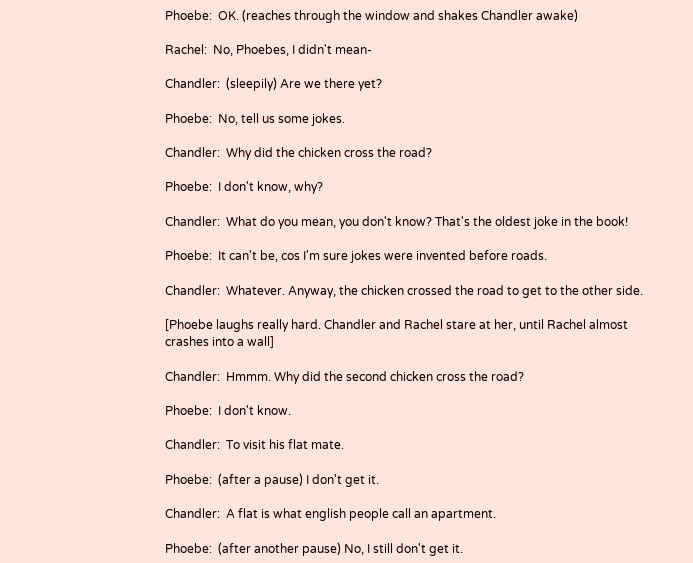Phoebe:  OK. (reaches through the window and shakes Chandler awake)

Rachel:  No, Phoebes, I didn't mean-

Chandler:  (sleepily) Are we there yet?

Phoebe:  No, tell us some jokes.

Chandler:  Why did the chicken cross the road?

Phoebe:  I don't know, why?

Chandler:  What do you mean, you don't know? That's the oldest joke in the book!

Phoebe:  It can't be, cos I'm sure jokes were invented before roads.

Chandler:  Whatever. Anyway, the chicken crossed the road to get to the other side.

[Phoebe laughs really hard. Chandler and Rachel stare at her, until Rachel almost crashes into a wall]

Chandler:  Hmmm. Why did the second chicken cross the road?

Phoebe:  I don't know.

Chandler:  To visit his flat mate.

Phoebe:  (after a pause) I don't get it.

Chandler:  A flat is what english people call an apartment.

Phoebe:  (after another pause) No, I still don't get it.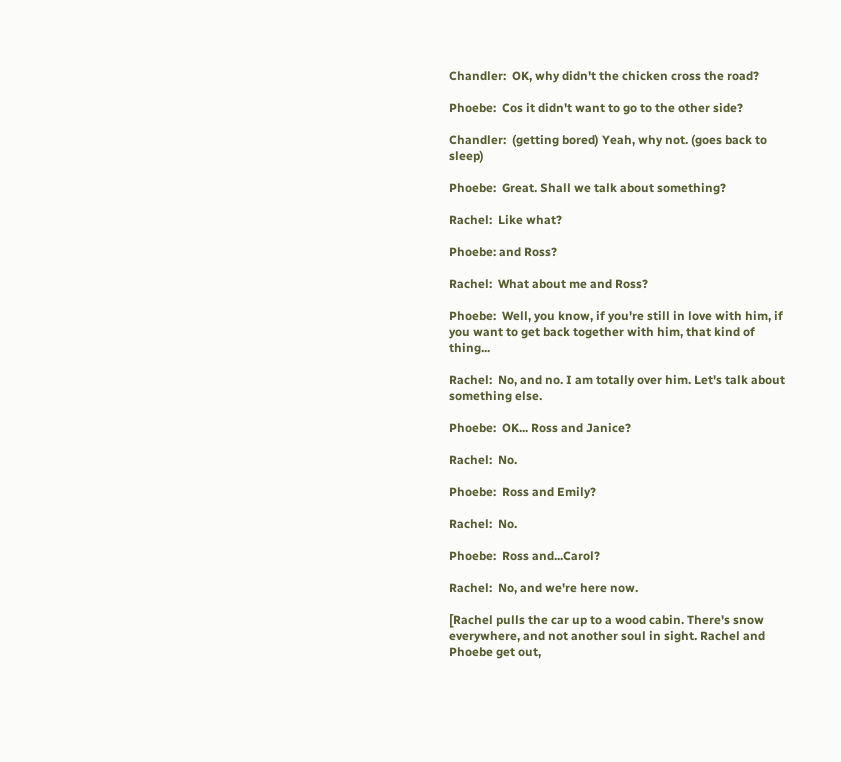Chandler:  OK, why didn't the chicken cross the road?

Phoebe:  Cos it didn't want to go to the other side?

Chandler:  (getting bored) Yeah, why not. (goes back to sleep)

Phoebe:  Great. Shall we talk about something?

Rachel:  Like what?

Phoebe: and Ross?

Rachel:  What about me and Ross?

Phoebe:  Well, you know, if you're still in love with him, if you want to get back together with him, that kind of thing...

Rachel:  No, and no. I am totally over him. Let's talk about something else.

Phoebe:  OK... Ross and Janice?

Rachel:  No.

Phoebe:  Ross and Emily?

Rachel:  No.

Phoebe:  Ross and...Carol?

Rachel:  No, and we're here now.

[Rachel pulls the car up to a wood cabin. There's snow everywhere, and not another soul in sight. Rachel and Phoebe get out,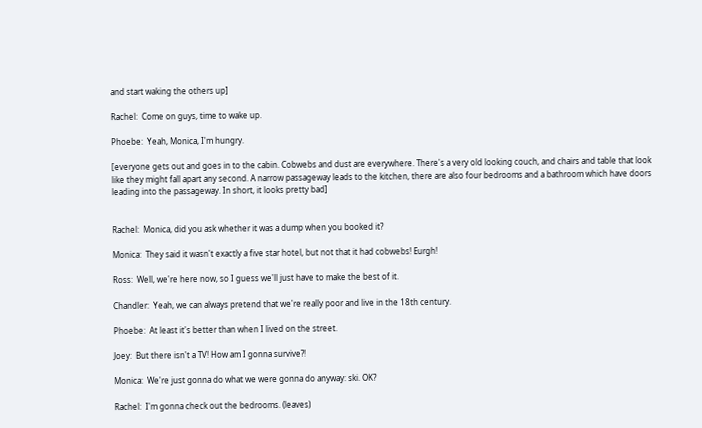and start waking the others up]

Rachel:  Come on guys, time to wake up.

Phoebe:  Yeah, Monica, I'm hungry.

[everyone gets out and goes in to the cabin. Cobwebs and dust are everywhere. There's a very old looking couch, and chairs and table that look like they might fall apart any second. A narrow passageway leads to the kitchen, there are also four bedrooms and a bathroom which have doors leading into the passageway. In short, it looks pretty bad]


Rachel:  Monica, did you ask whether it was a dump when you booked it?

Monica:  They said it wasn't exactly a five star hotel, but not that it had cobwebs! Eurgh!

Ross:  Well, we're here now, so I guess we'll just have to make the best of it.

Chandler:  Yeah, we can always pretend that we're really poor and live in the 18th century.

Phoebe:  At least it's better than when I lived on the street.

Joey:  But there isn't a TV! How am I gonna survive?!

Monica:  We're just gonna do what we were gonna do anyway: ski. OK?

Rachel:  I'm gonna check out the bedrooms. (leaves)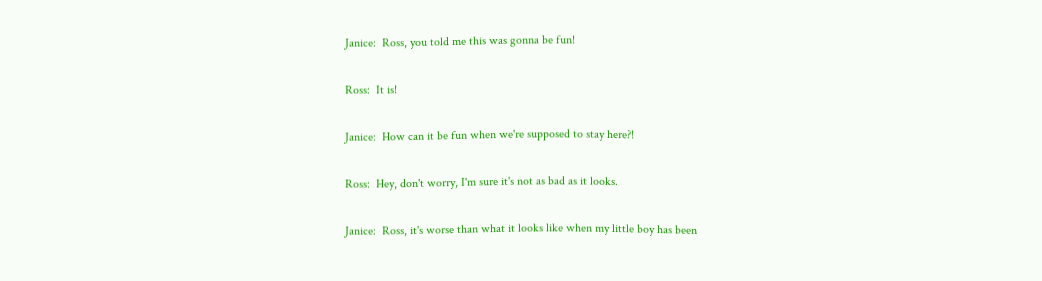Janice:  Ross, you told me this was gonna be fun!

Ross:  It is!

Janice:  How can it be fun when we're supposed to stay here?!

Ross:  Hey, don't worry, I'm sure it's not as bad as it looks.

Janice:  Ross, it's worse than what it looks like when my little boy has been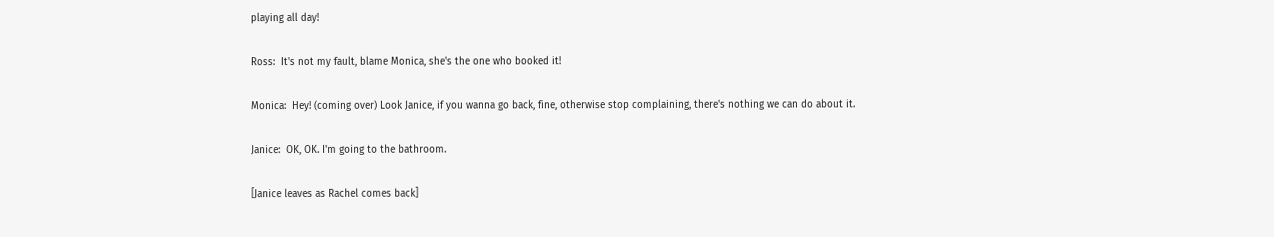playing all day!

Ross:  It's not my fault, blame Monica, she's the one who booked it!

Monica:  Hey! (coming over) Look Janice, if you wanna go back, fine, otherwise stop complaining, there's nothing we can do about it.

Janice:  OK, OK. I'm going to the bathroom.

[Janice leaves as Rachel comes back]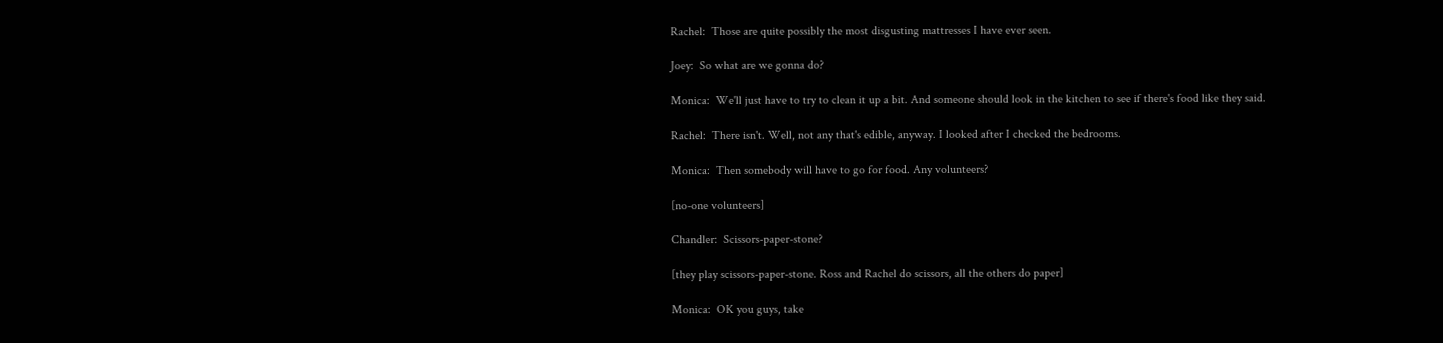Rachel:  Those are quite possibly the most disgusting mattresses I have ever seen.

Joey:  So what are we gonna do?

Monica:  We'll just have to try to clean it up a bit. And someone should look in the kitchen to see if there's food like they said.

Rachel:  There isn't. Well, not any that's edible, anyway. I looked after I checked the bedrooms.

Monica:  Then somebody will have to go for food. Any volunteers?

[no-one volunteers]

Chandler:  Scissors-paper-stone?

[they play scissors-paper-stone. Ross and Rachel do scissors, all the others do paper]

Monica:  OK you guys, take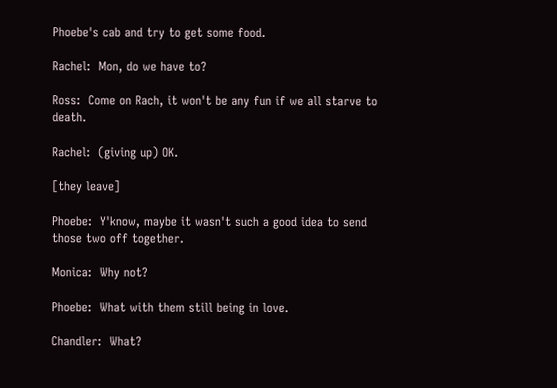Phoebe's cab and try to get some food.

Rachel:  Mon, do we have to?

Ross:  Come on Rach, it won't be any fun if we all starve to death.

Rachel:  (giving up) OK.

[they leave]

Phoebe:  Y'know, maybe it wasn't such a good idea to send those two off together.

Monica:  Why not?

Phoebe:  What with them still being in love.

Chandler:  What?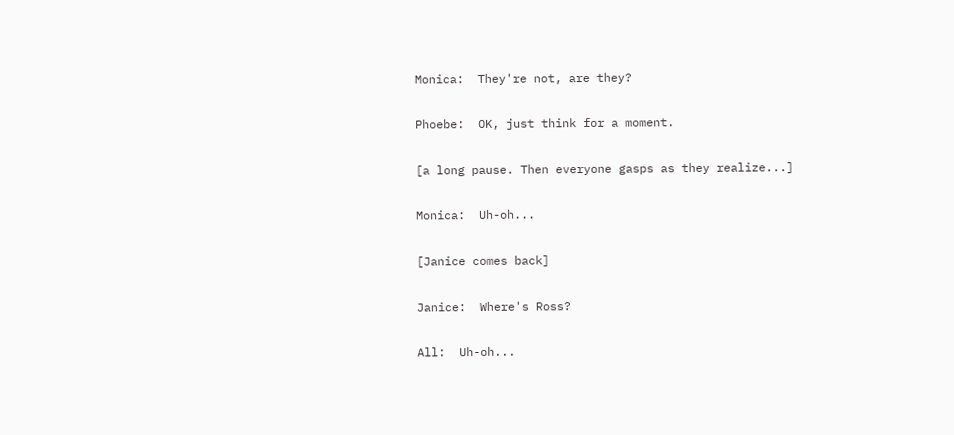Monica:  They're not, are they?

Phoebe:  OK, just think for a moment.

[a long pause. Then everyone gasps as they realize...]

Monica:  Uh-oh...

[Janice comes back]

Janice:  Where's Ross?

All:  Uh-oh...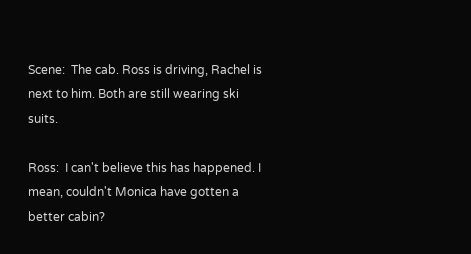Scene:  The cab. Ross is driving, Rachel is next to him. Both are still wearing ski suits.

Ross:  I can't believe this has happened. I mean, couldn't Monica have gotten a better cabin?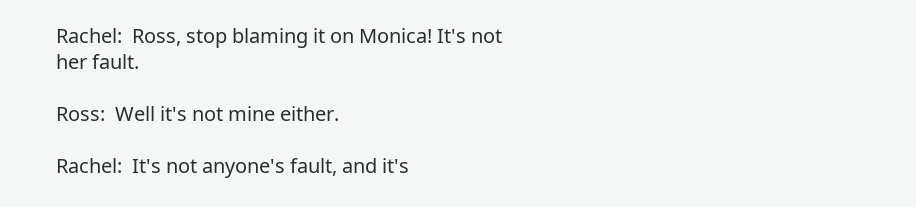Rachel:  Ross, stop blaming it on Monica! It's not her fault.

Ross:  Well it's not mine either.

Rachel:  It's not anyone's fault, and it's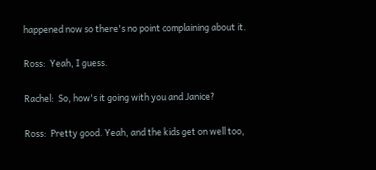happened now so there's no point complaining about it.

Ross:  Yeah, I guess.

Rachel:  So, how's it going with you and Janice?

Ross:  Pretty good. Yeah, and the kids get on well too,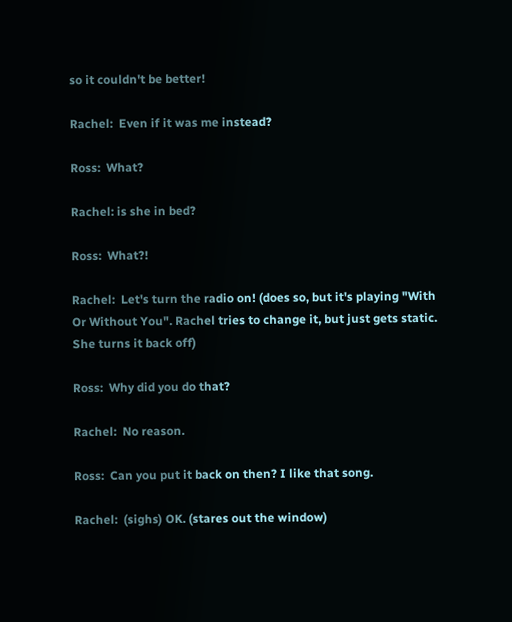so it couldn't be better!

Rachel:  Even if it was me instead?

Ross:  What?

Rachel: is she in bed?

Ross:  What?!

Rachel:  Let's turn the radio on! (does so, but it's playing "With Or Without You". Rachel tries to change it, but just gets static. She turns it back off)

Ross:  Why did you do that?

Rachel:  No reason.

Ross:  Can you put it back on then? I like that song.

Rachel:  (sighs) OK. (stares out the window)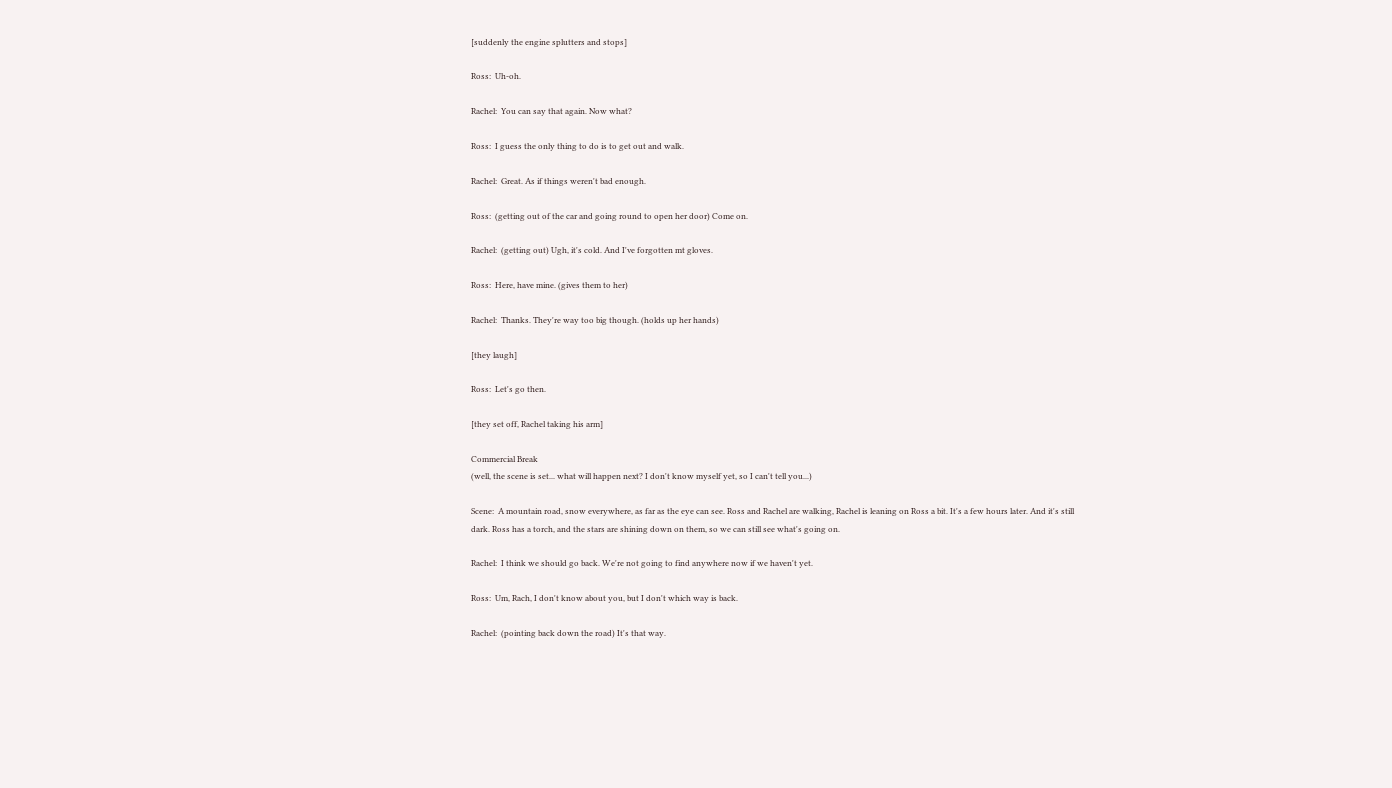[suddenly the engine splutters and stops]

Ross:  Uh-oh.

Rachel:  You can say that again. Now what?

Ross:  I guess the only thing to do is to get out and walk.

Rachel:  Great. As if things weren't bad enough.

Ross:  (getting out of the car and going round to open her door) Come on.

Rachel:  (getting out) Ugh, it's cold. And I've forgotten mt gloves.

Ross:  Here, have mine. (gives them to her)

Rachel:  Thanks. They're way too big though. (holds up her hands)

[they laugh]

Ross:  Let's go then.

[they set off, Rachel taking his arm]

Commercial Break
(well, the scene is set... what will happen next? I don't know myself yet, so I can't tell you...)

Scene:  A mountain road, snow everywhere, as far as the eye can see. Ross and Rachel are walking, Rachel is leaning on Ross a bit. It's a few hours later. And it's still dark. Ross has a torch, and the stars are shining down on them, so we can still see what's going on.

Rachel:  I think we should go back. We're not going to find anywhere now if we haven't yet.

Ross:  Um, Rach, I don't know about you, but I don't which way is back.

Rachel:  (pointing back down the road) It's that way.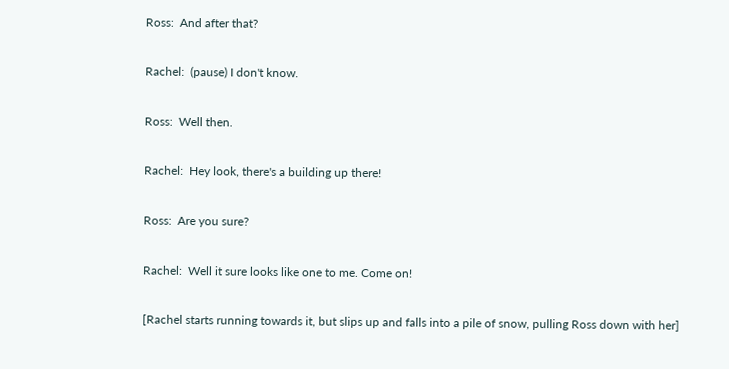Ross:  And after that?

Rachel:  (pause) I don't know.

Ross:  Well then.

Rachel:  Hey look, there's a building up there!

Ross:  Are you sure?

Rachel:  Well it sure looks like one to me. Come on!

[Rachel starts running towards it, but slips up and falls into a pile of snow, pulling Ross down with her]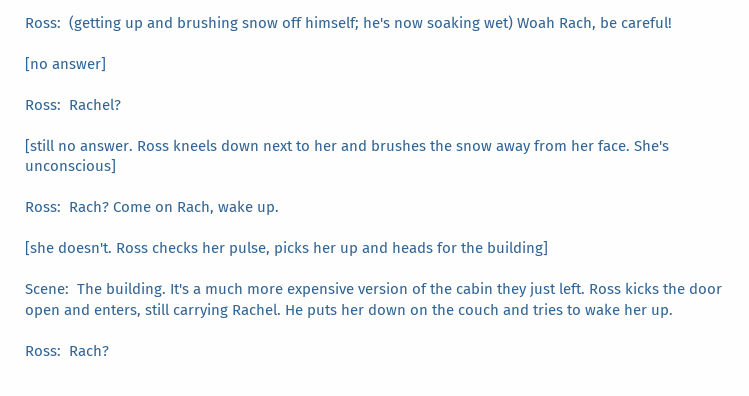Ross:  (getting up and brushing snow off himself; he's now soaking wet) Woah Rach, be careful!

[no answer]

Ross:  Rachel?

[still no answer. Ross kneels down next to her and brushes the snow away from her face. She's unconscious]

Ross:  Rach? Come on Rach, wake up.

[she doesn't. Ross checks her pulse, picks her up and heads for the building]

Scene:  The building. It's a much more expensive version of the cabin they just left. Ross kicks the door open and enters, still carrying Rachel. He puts her down on the couch and tries to wake her up.

Ross:  Rach?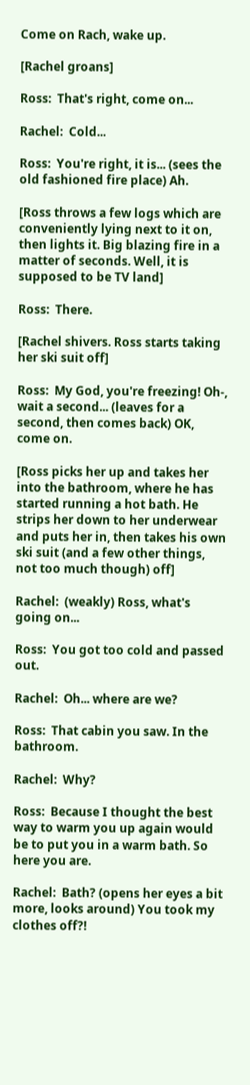Come on Rach, wake up.

[Rachel groans]

Ross:  That's right, come on...

Rachel:  Cold...

Ross:  You're right, it is... (sees the old fashioned fire place) Ah.

[Ross throws a few logs which are conveniently lying next to it on, then lights it. Big blazing fire in a matter of seconds. Well, it is supposed to be TV land]

Ross:  There.

[Rachel shivers. Ross starts taking her ski suit off]

Ross:  My God, you're freezing! Oh-, wait a second... (leaves for a second, then comes back) OK, come on.

[Ross picks her up and takes her into the bathroom, where he has started running a hot bath. He strips her down to her underwear and puts her in, then takes his own ski suit (and a few other things, not too much though) off]

Rachel:  (weakly) Ross, what's going on...

Ross:  You got too cold and passed out.

Rachel:  Oh... where are we?

Ross:  That cabin you saw. In the bathroom.

Rachel:  Why?

Ross:  Because I thought the best way to warm you up again would be to put you in a warm bath. So here you are.

Rachel:  Bath? (opens her eyes a bit more, looks around) You took my clothes off?!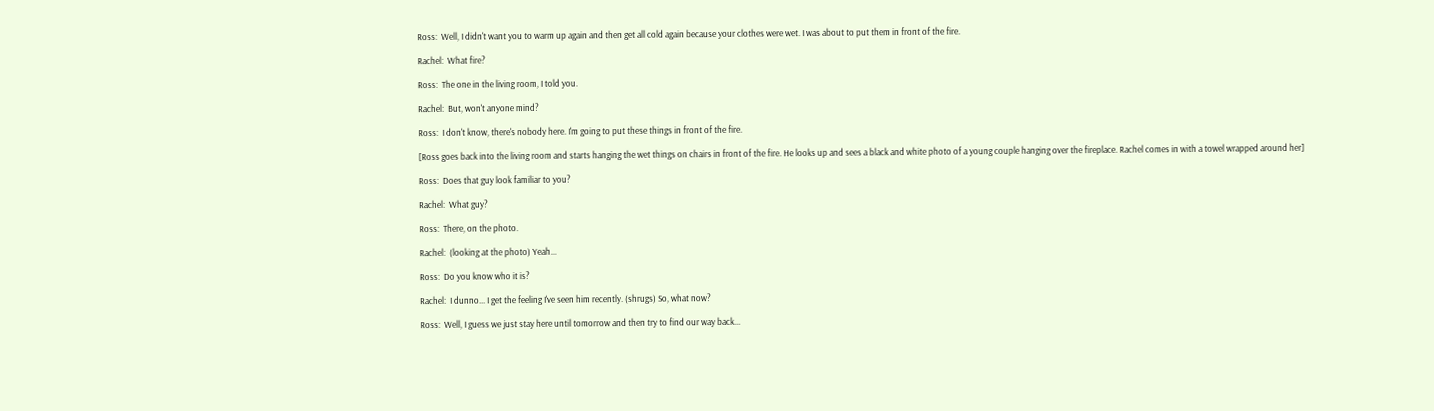Ross:  Well, I didn't want you to warm up again and then get all cold again because your clothes were wet. I was about to put them in front of the fire.

Rachel:  What fire?

Ross:  The one in the living room, I told you.

Rachel:  But, won't anyone mind?

Ross:  I don't know, there's nobody here. I'm going to put these things in front of the fire.

[Ross goes back into the living room and starts hanging the wet things on chairs in front of the fire. He looks up and sees a black and white photo of a young couple hanging over the fireplace. Rachel comes in with a towel wrapped around her]

Ross:  Does that guy look familiar to you?

Rachel:  What guy?

Ross:  There, on the photo.

Rachel:  (looking at the photo) Yeah...

Ross:  Do you know who it is?

Rachel:  I dunno... I get the feeling I've seen him recently. (shrugs) So, what now?

Ross:  Well, I guess we just stay here until tomorrow and then try to find our way back...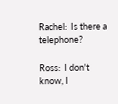Rachel:  Is there a telephone?

Ross:  I don't know, I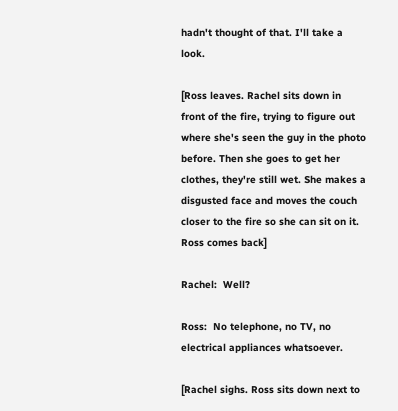hadn't thought of that. I'll take a look.

[Ross leaves. Rachel sits down in front of the fire, trying to figure out where she's seen the guy in the photo before. Then she goes to get her clothes, they're still wet. She makes a disgusted face and moves the couch closer to the fire so she can sit on it. Ross comes back]

Rachel:  Well?

Ross:  No telephone, no TV, no electrical appliances whatsoever.

[Rachel sighs. Ross sits down next to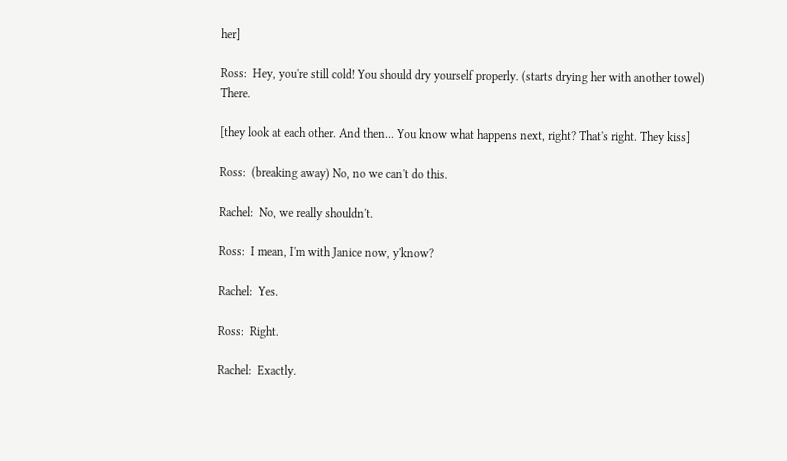her]

Ross:  Hey, you're still cold! You should dry yourself properly. (starts drying her with another towel) There.

[they look at each other. And then... You know what happens next, right? That's right. They kiss]

Ross:  (breaking away) No, no we can't do this.

Rachel:  No, we really shouldn't.

Ross:  I mean, I'm with Janice now, y'know?

Rachel:  Yes.

Ross:  Right.

Rachel:  Exactly.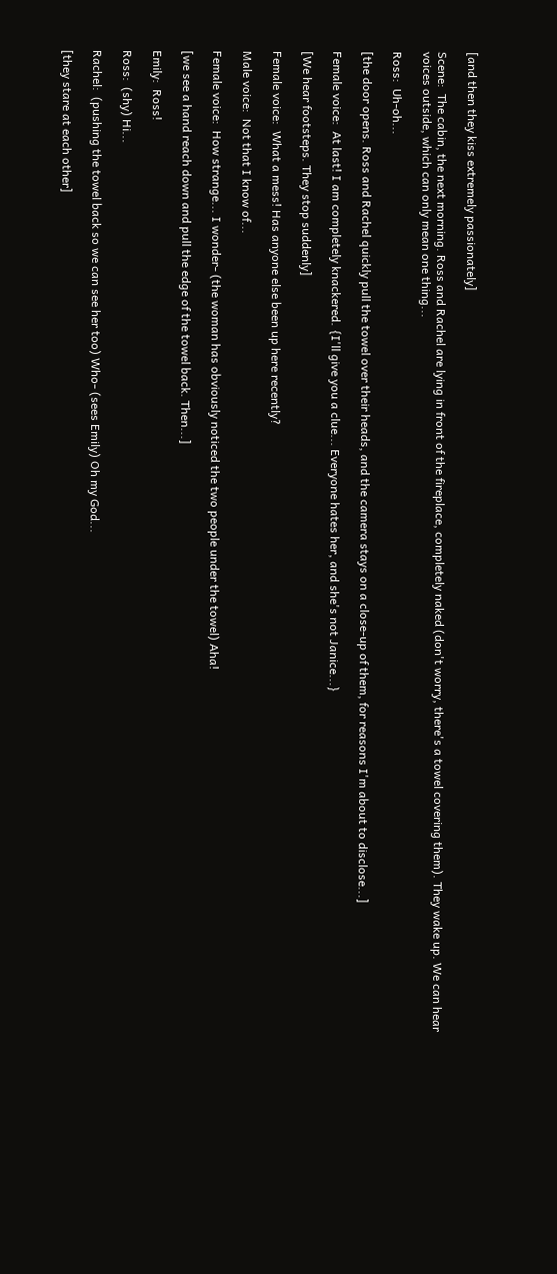[and then they kiss extremely passionately]

Scene:  The cabin, the next morning. Ross and Rachel are lying in front of the fireplace, completely naked (don't worry, there's a towel covering them). They wake up. We can hear voices outside, which can only mean one thing...

Ross:  Uh-oh...

[the door opens. Ross and Rachel quickly pull the towel over their heads, and the camera stays on a close-up of them, for reasons I'm about to disclose...]

Female voice:  At last! I am completely knackered. {I'll give you a clue... Everyone hates her, and she's not Janice...}

[We hear footsteps. They stop suddenly]

Female voice:  What a mess! Has anyone else been up here recently?

Male voice:  Not that I know of...

Female voice:  How strange... I wonder- (the woman has obviously noticed the two people under the towel) Aha!

[we see a hand reach down and pull the edge of the towel back. Then...]

Emily:  Ross!

Ross:  (shy) Hi...

Rachel:  (pushing the towel back so we can see her too) Who- (sees Emily) Oh my God...

[they stare at each other]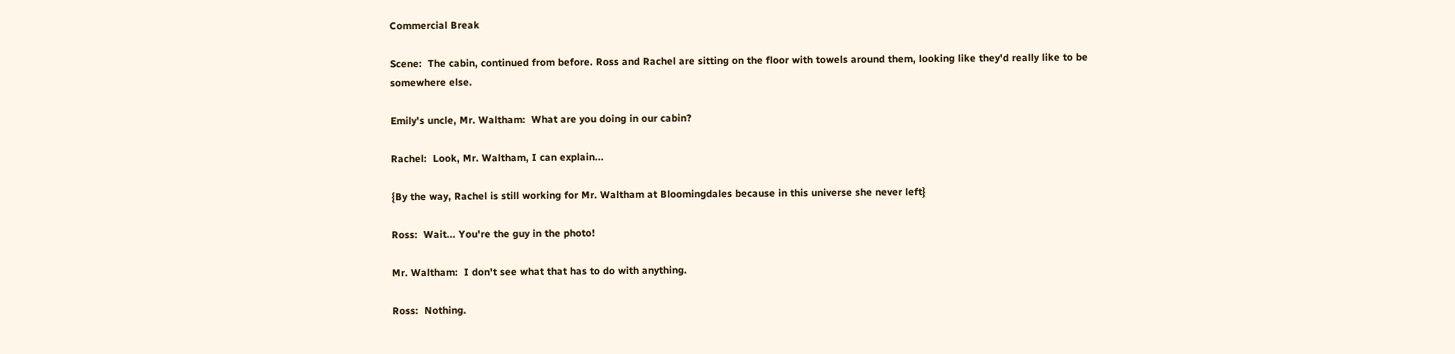Commercial Break

Scene:  The cabin, continued from before. Ross and Rachel are sitting on the floor with towels around them, looking like they'd really like to be somewhere else.

Emily's uncle, Mr. Waltham:  What are you doing in our cabin?

Rachel:  Look, Mr. Waltham, I can explain...

{By the way, Rachel is still working for Mr. Waltham at Bloomingdales because in this universe she never left}

Ross:  Wait... You're the guy in the photo!

Mr. Waltham:  I don't see what that has to do with anything.

Ross:  Nothing.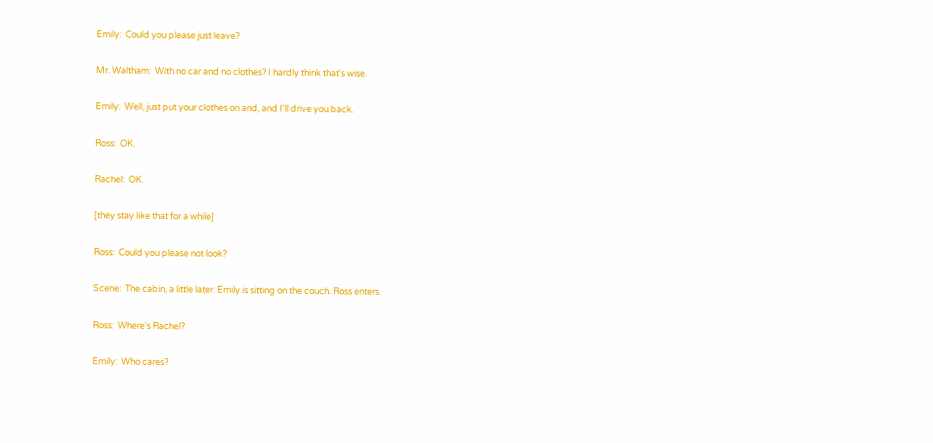Emily:  Could you please just leave?

Mr. Waltham:  With no car and no clothes? I hardly think that's wise.

Emily:  Well, just put your clothes on and, and I'll drive you back.

Ross:  OK.

Rachel:  OK.

[they stay like that for a while]

Ross:  Could you please not look?

Scene:  The cabin, a little later. Emily is sitting on the couch. Ross enters.

Ross:  Where's Rachel?

Emily:  Who cares?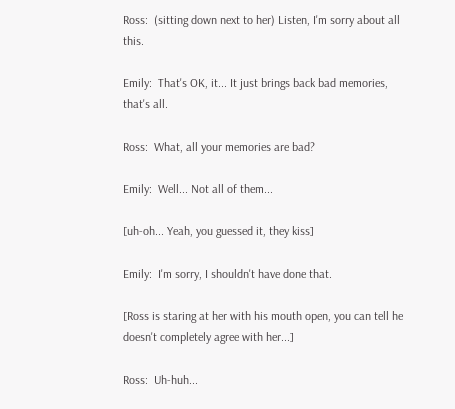Ross:  (sitting down next to her) Listen, I'm sorry about all this.

Emily:  That's OK, it... It just brings back bad memories, that's all.

Ross:  What, all your memories are bad?

Emily:  Well... Not all of them...

[uh-oh... Yeah, you guessed it, they kiss]

Emily:  I'm sorry, I shouldn't have done that.

[Ross is staring at her with his mouth open, you can tell he doesn't completely agree with her...]

Ross:  Uh-huh...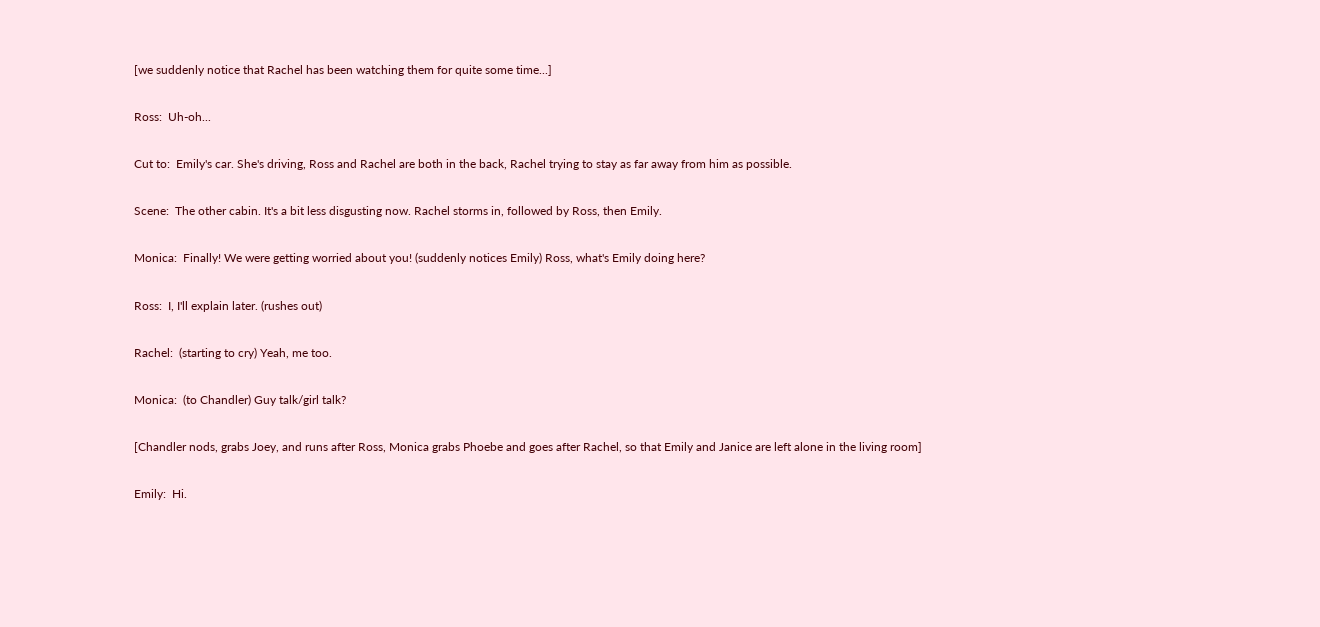[we suddenly notice that Rachel has been watching them for quite some time...]

Ross:  Uh-oh...

Cut to:  Emily's car. She's driving, Ross and Rachel are both in the back, Rachel trying to stay as far away from him as possible.

Scene:  The other cabin. It's a bit less disgusting now. Rachel storms in, followed by Ross, then Emily.

Monica:  Finally! We were getting worried about you! (suddenly notices Emily) Ross, what's Emily doing here?

Ross:  I, I'll explain later. (rushes out)

Rachel:  (starting to cry) Yeah, me too.

Monica:  (to Chandler) Guy talk/girl talk?

[Chandler nods, grabs Joey, and runs after Ross, Monica grabs Phoebe and goes after Rachel, so that Emily and Janice are left alone in the living room]

Emily:  Hi.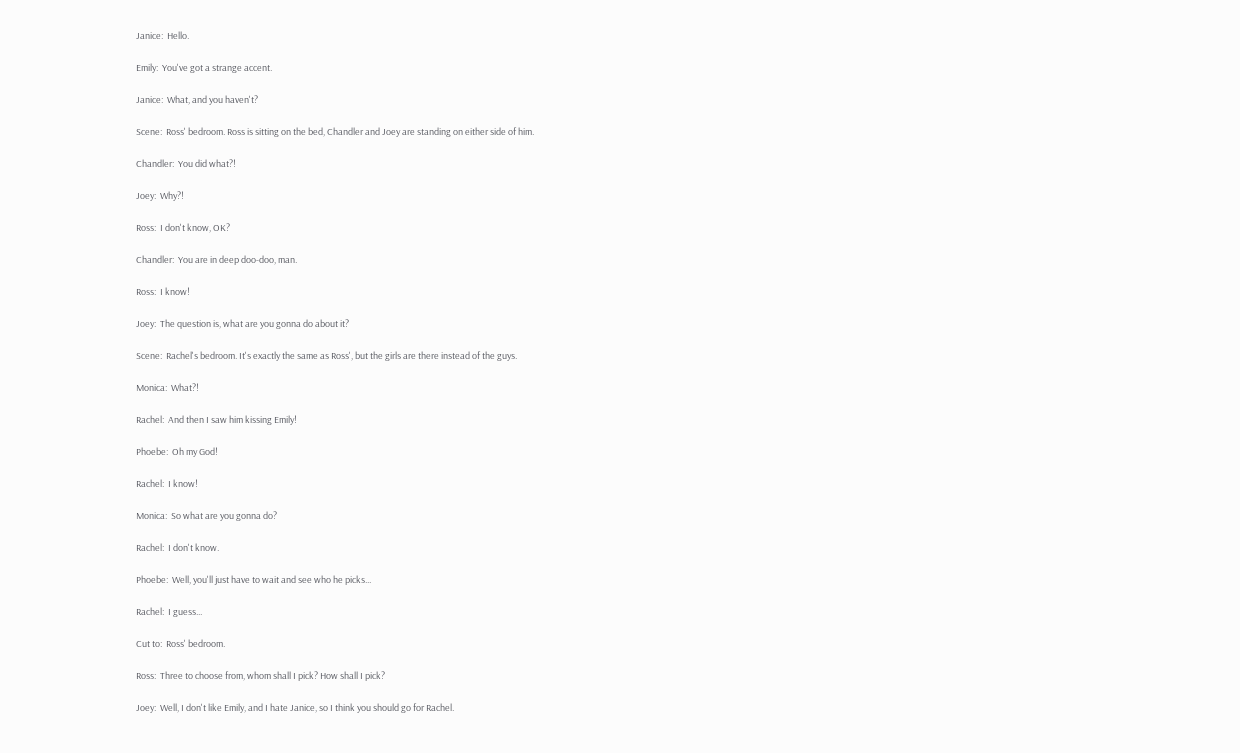Janice:  Hello.

Emily:  You've got a strange accent.

Janice:  What, and you haven't?

Scene:  Ross' bedroom. Ross is sitting on the bed, Chandler and Joey are standing on either side of him.

Chandler:  You did what?!

Joey:  Why?!

Ross:  I don't know, OK?

Chandler:  You are in deep doo-doo, man.

Ross:  I know!

Joey:  The question is, what are you gonna do about it?

Scene:  Rachel's bedroom. It's exactly the same as Ross', but the girls are there instead of the guys.

Monica:  What?!

Rachel:  And then I saw him kissing Emily!

Phoebe:  Oh my God!

Rachel:  I know!

Monica:  So what are you gonna do?

Rachel:  I don't know.

Phoebe:  Well, you'll just have to wait and see who he picks...

Rachel:  I guess...

Cut to:  Ross' bedroom.

Ross:  Three to choose from, whom shall I pick? How shall I pick?

Joey:  Well, I don't like Emily, and I hate Janice, so I think you should go for Rachel.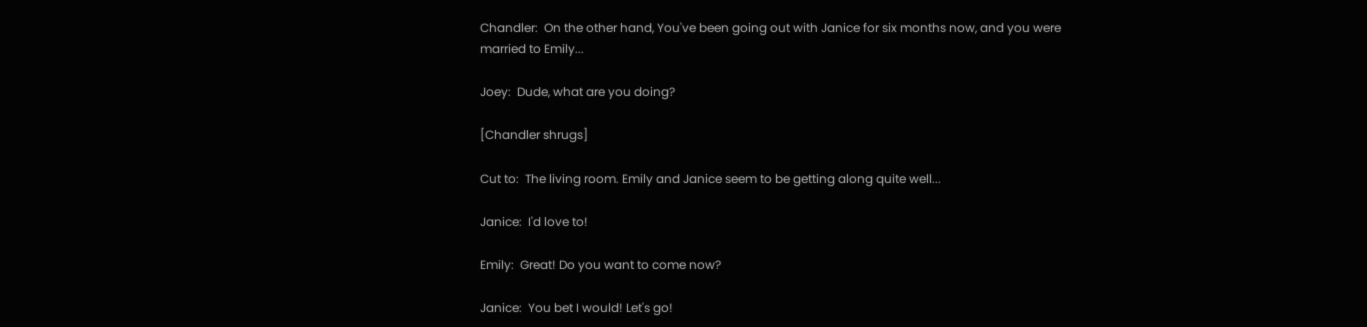Chandler:  On the other hand, You've been going out with Janice for six months now, and you were married to Emily...

Joey:  Dude, what are you doing?

[Chandler shrugs]

Cut to:  The living room. Emily and Janice seem to be getting along quite well...

Janice:  I'd love to!

Emily:  Great! Do you want to come now?

Janice:  You bet I would! Let's go!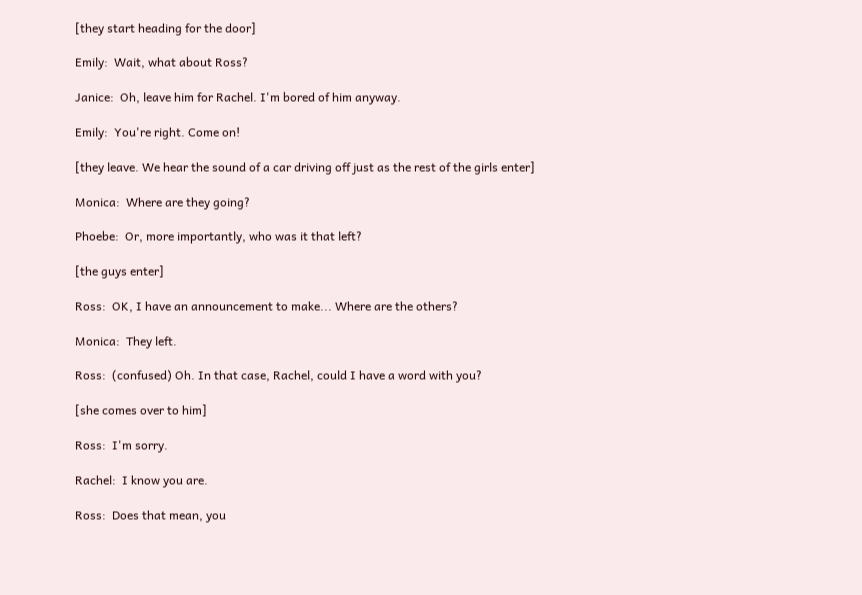[they start heading for the door]

Emily:  Wait, what about Ross?

Janice:  Oh, leave him for Rachel. I'm bored of him anyway.

Emily:  You're right. Come on!

[they leave. We hear the sound of a car driving off just as the rest of the girls enter]

Monica:  Where are they going?

Phoebe:  Or, more importantly, who was it that left?

[the guys enter]

Ross:  OK, I have an announcement to make... Where are the others?

Monica:  They left.

Ross:  (confused) Oh. In that case, Rachel, could I have a word with you?

[she comes over to him]

Ross:  I'm sorry.

Rachel:  I know you are.

Ross:  Does that mean, you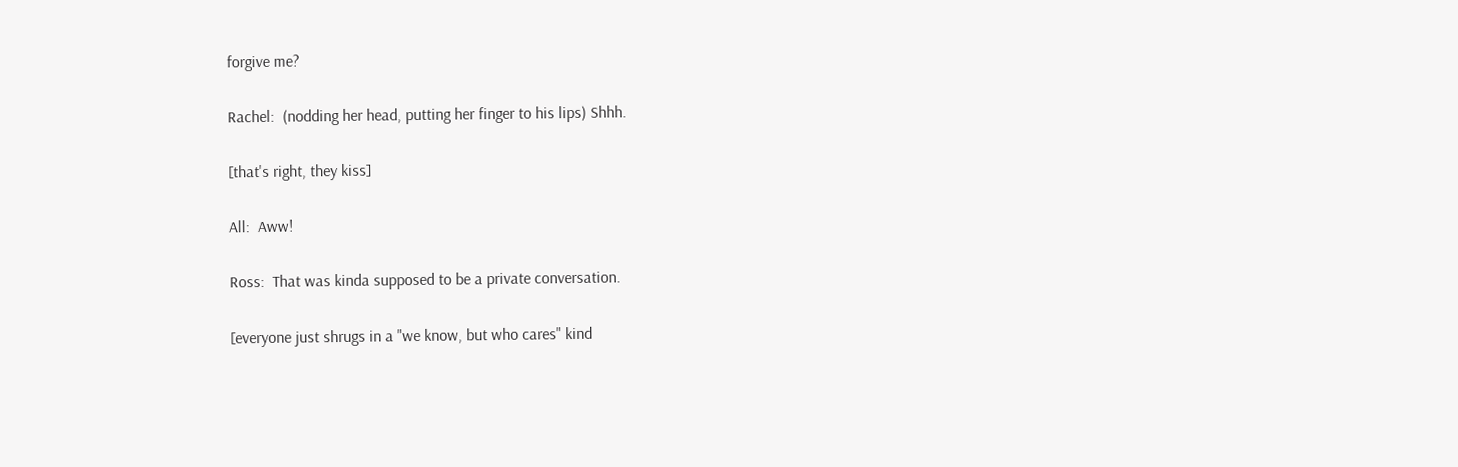forgive me?

Rachel:  (nodding her head, putting her finger to his lips) Shhh.

[that's right, they kiss]

All:  Aww!

Ross:  That was kinda supposed to be a private conversation.

[everyone just shrugs in a "we know, but who cares" kind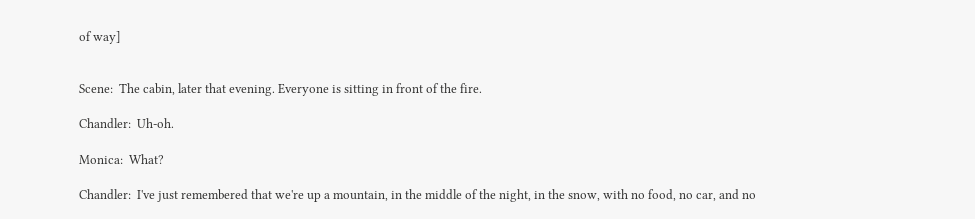of way]


Scene:  The cabin, later that evening. Everyone is sitting in front of the fire.

Chandler:  Uh-oh.

Monica:  What?

Chandler:  I've just remembered that we're up a mountain, in the middle of the night, in the snow, with no food, no car, and no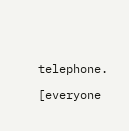telephone.

[everyone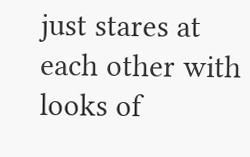just stares at each other with looks of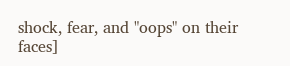shock, fear, and "oops" on their faces]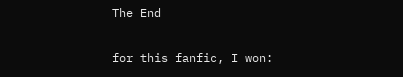The End

for this fanfic, I won: